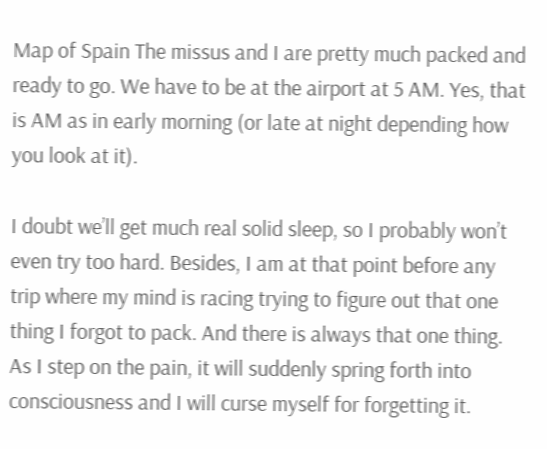Map of Spain The missus and I are pretty much packed and ready to go. We have to be at the airport at 5 AM. Yes, that is AM as in early morning (or late at night depending how you look at it).

I doubt we’ll get much real solid sleep, so I probably won’t even try too hard. Besides, I am at that point before any trip where my mind is racing trying to figure out that one thing I forgot to pack. And there is always that one thing. As I step on the pain, it will suddenly spring forth into consciousness and I will curse myself for forgetting it.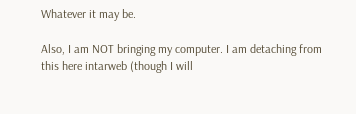Whatever it may be.

Also, I am NOT bringing my computer. I am detaching from this here intarweb (though I will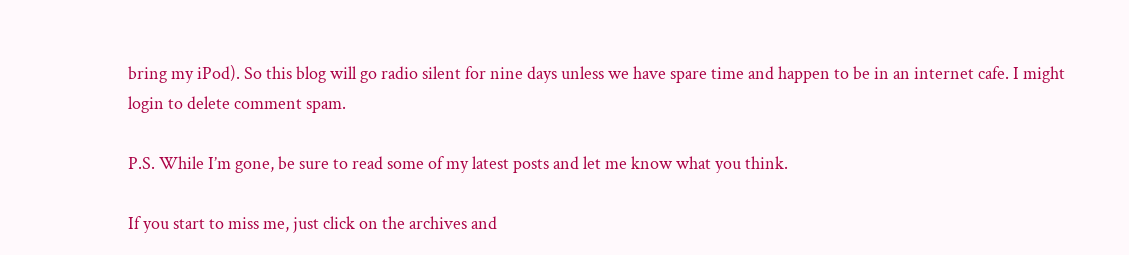bring my iPod). So this blog will go radio silent for nine days unless we have spare time and happen to be in an internet cafe. I might login to delete comment spam.

P.S. While I’m gone, be sure to read some of my latest posts and let me know what you think.

If you start to miss me, just click on the archives and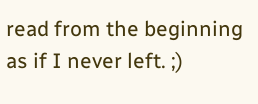read from the beginning as if I never left. ;)